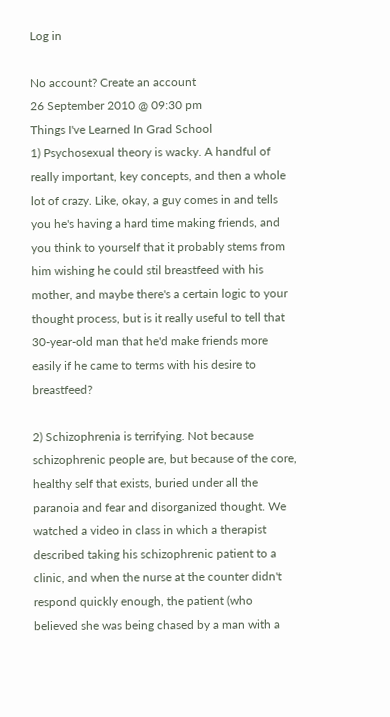Log in

No account? Create an account
26 September 2010 @ 09:30 pm
Things I've Learned In Grad School
1) Psychosexual theory is wacky. A handful of really important, key concepts, and then a whole lot of crazy. Like, okay, a guy comes in and tells you he's having a hard time making friends, and you think to yourself that it probably stems from him wishing he could stil breastfeed with his mother, and maybe there's a certain logic to your thought process, but is it really useful to tell that 30-year-old man that he'd make friends more easily if he came to terms with his desire to breastfeed?

2) Schizophrenia is terrifying. Not because schizophrenic people are, but because of the core, healthy self that exists, buried under all the paranoia and fear and disorganized thought. We watched a video in class in which a therapist described taking his schizophrenic patient to a clinic, and when the nurse at the counter didn't respond quickly enough, the patient (who believed she was being chased by a man with a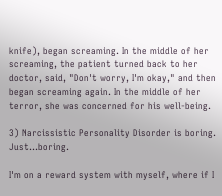knife), began screaming. In the middle of her screaming, the patient turned back to her doctor, said, "Don't worry, I'm okay," and then began screaming again. In the middle of her terror, she was concerned for his well-being.

3) Narcissistic Personality Disorder is boring. Just...boring.

I'm on a reward system with myself, where if I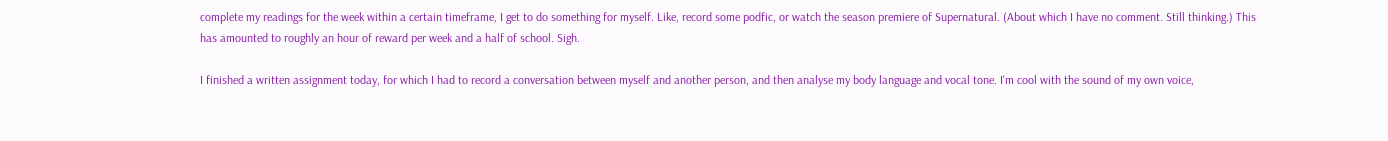complete my readings for the week within a certain timeframe, I get to do something for myself. Like, record some podfic, or watch the season premiere of Supernatural. (About which I have no comment. Still thinking.) This has amounted to roughly an hour of reward per week and a half of school. Sigh.

I finished a written assignment today, for which I had to record a conversation between myself and another person, and then analyse my body language and vocal tone. I'm cool with the sound of my own voice,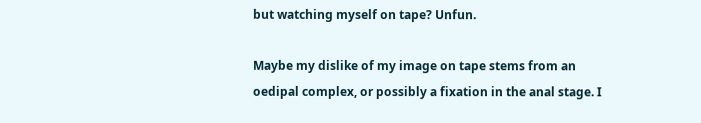but watching myself on tape? Unfun.

Maybe my dislike of my image on tape stems from an oedipal complex, or possibly a fixation in the anal stage. I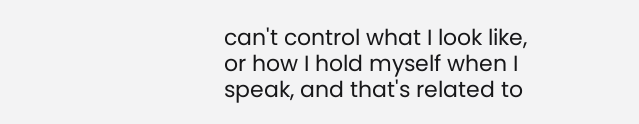can't control what I look like, or how I hold myself when I speak, and that's related to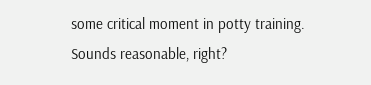some critical moment in potty training. Sounds reasonable, right?